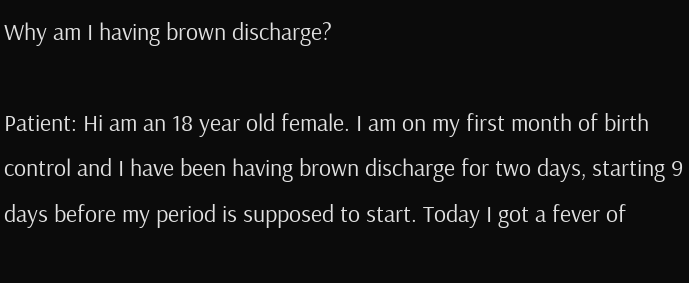Why am I having brown discharge?

Patient: Hi am an 18 year old female. I am on my first month of birth control and I have been having brown discharge for two days, starting 9 days before my period is supposed to start. Today I got a fever of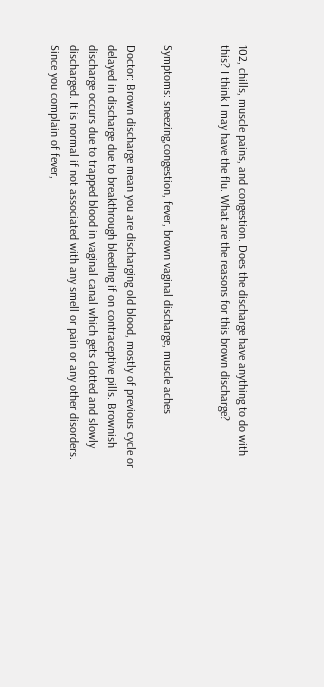102, chills, muscle pains, and congestion. Does the discharge have anything to do with this? I think I may have the flu. What are the reasons for this brown discharge?


Symptoms: sneezing,congestion, fever, brown vaginal discharge, muscle aches

Doctor: Brown discharge mean you are discharging old blood, mostly of previous cycle or delayed in discharge due to breakthrough bleeding if on contraceptive pills. Brownish discharge occurs due to trapped blood in vaginal canal which gets clotted and slowly discharged. It is normal if not associated with any smell or pain or any other disorders. Since you complain of fever,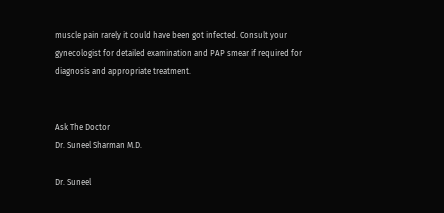muscle pain rarely it could have been got infected. Consult your gynecologist for detailed examination and PAP smear if required for diagnosis and appropriate treatment.


Ask The Doctor
Dr. Suneel Sharman M.D.

Dr. Suneel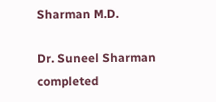Sharman M.D.

Dr. Suneel Sharman completed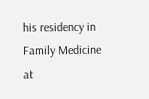his residency in Family Medicine at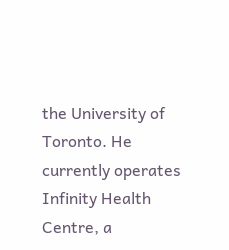the University of Toronto. He currently operates Infinity Health Centre, a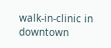walk-in-clinic in downtown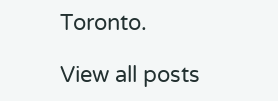Toronto.

View all posts